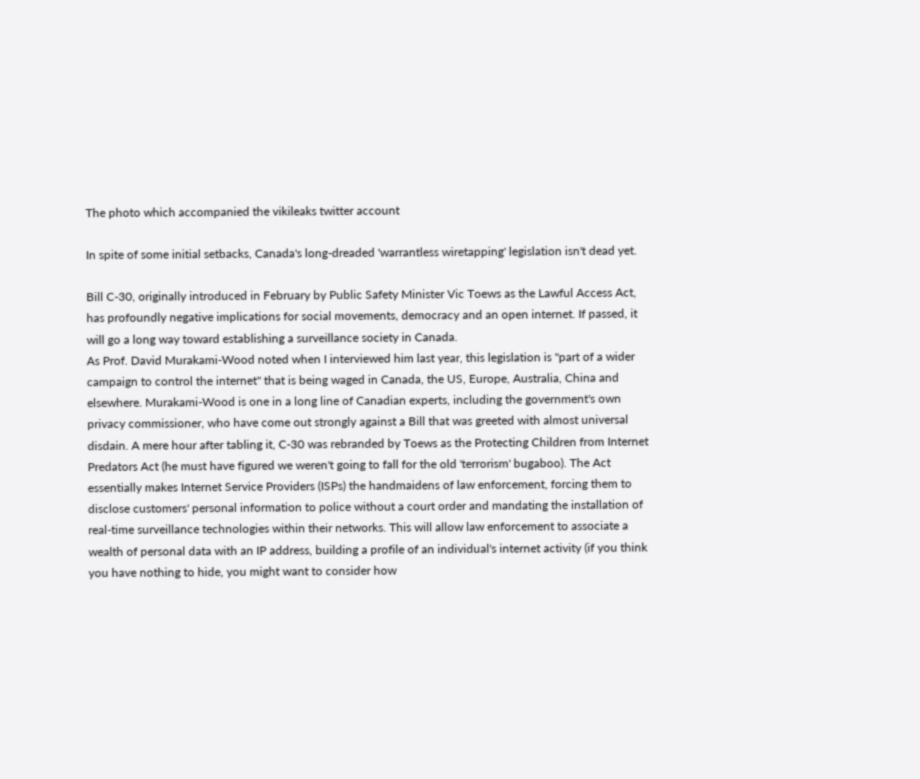The photo which accompanied the vikileaks twitter account

In spite of some initial setbacks, Canada's long-dreaded 'warrantless wiretapping' legislation isn't dead yet.

Bill C-30, originally introduced in February by Public Safety Minister Vic Toews as the Lawful Access Act, has profoundly negative implications for social movements, democracy and an open internet. If passed, it will go a long way toward establishing a surveillance society in Canada.
As Prof. David Murakami-Wood noted when I interviewed him last year, this legislation is "part of a wider campaign to control the internet" that is being waged in Canada, the US, Europe, Australia, China and elsewhere. Murakami-Wood is one in a long line of Canadian experts, including the government's own privacy commissioner, who have come out strongly against a Bill that was greeted with almost universal disdain. A mere hour after tabling it, C-30 was rebranded by Toews as the Protecting Children from Internet Predators Act (he must have figured we weren't going to fall for the old 'terrorism' bugaboo). The Act essentially makes Internet Service Providers (ISPs) the handmaidens of law enforcement, forcing them to disclose customers' personal information to police without a court order and mandating the installation of real-time surveillance technologies within their networks. This will allow law enforcement to associate a wealth of personal data with an IP address, building a profile of an individual's internet activity (if you think you have nothing to hide, you might want to consider how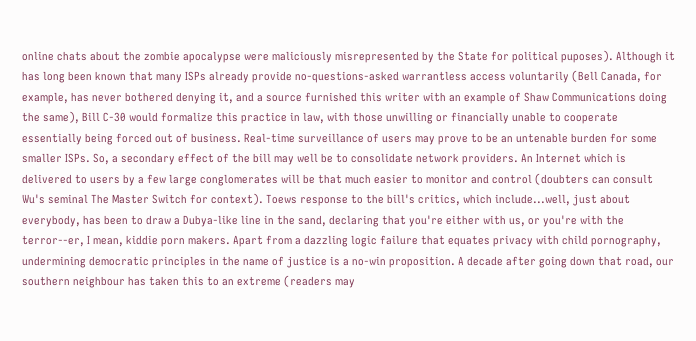online chats about the zombie apocalypse were maliciously misrepresented by the State for political puposes). Although it has long been known that many ISPs already provide no-questions-asked warrantless access voluntarily (Bell Canada, for example, has never bothered denying it, and a source furnished this writer with an example of Shaw Communications doing the same), Bill C-30 would formalize this practice in law, with those unwilling or financially unable to cooperate essentially being forced out of business. Real-time surveillance of users may prove to be an untenable burden for some smaller ISPs. So, a secondary effect of the bill may well be to consolidate network providers. An Internet which is delivered to users by a few large conglomerates will be that much easier to monitor and control (doubters can consult Wu's seminal The Master Switch for context). Toews response to the bill's critics, which include...well, just about everybody, has been to draw a Dubya-like line in the sand, declaring that you're either with us, or you're with the terror--er, I mean, kiddie porn makers. Apart from a dazzling logic failure that equates privacy with child pornography, undermining democratic principles in the name of justice is a no-win proposition. A decade after going down that road, our southern neighbour has taken this to an extreme (readers may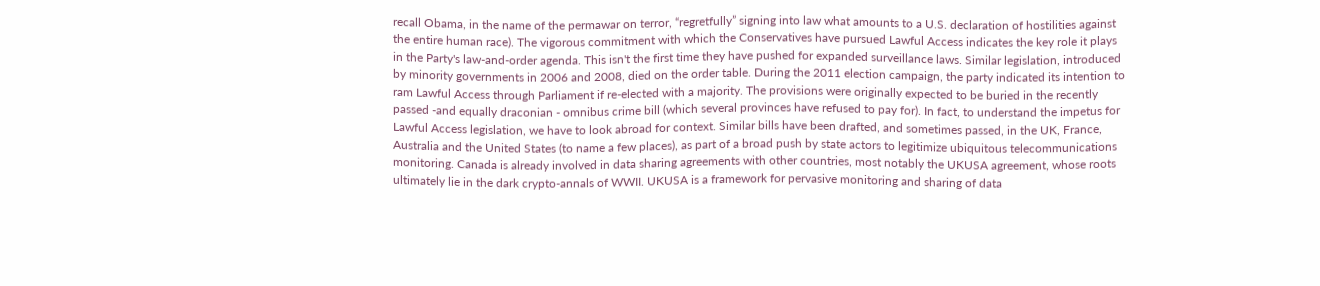recall Obama, in the name of the permawar on terror, “regretfully” signing into law what amounts to a U.S. declaration of hostilities against the entire human race). The vigorous commitment with which the Conservatives have pursued Lawful Access indicates the key role it plays in the Party's law-and-order agenda. This isn't the first time they have pushed for expanded surveillance laws. Similar legislation, introduced by minority governments in 2006 and 2008, died on the order table. During the 2011 election campaign, the party indicated its intention to ram Lawful Access through Parliament if re-elected with a majority. The provisions were originally expected to be buried in the recently passed -and equally draconian - omnibus crime bill (which several provinces have refused to pay for). In fact, to understand the impetus for Lawful Access legislation, we have to look abroad for context. Similar bills have been drafted, and sometimes passed, in the UK, France, Australia and the United States (to name a few places), as part of a broad push by state actors to legitimize ubiquitous telecommunications monitoring. Canada is already involved in data sharing agreements with other countries, most notably the UKUSA agreement, whose roots ultimately lie in the dark crypto-annals of WWII. UKUSA is a framework for pervasive monitoring and sharing of data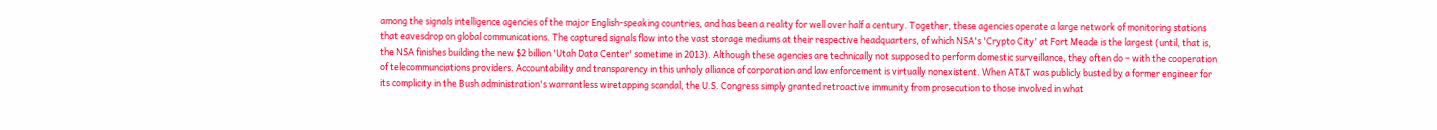among the signals intelligence agencies of the major English-speaking countries, and has been a reality for well over half a century. Together, these agencies operate a large network of monitoring stations that eavesdrop on global communications. The captured signals flow into the vast storage mediums at their respective headquarters, of which NSA's 'Crypto City' at Fort Meade is the largest (until, that is, the NSA finishes building the new $2 billion 'Utah Data Center' sometime in 2013). Although these agencies are technically not supposed to perform domestic surveillance, they often do – with the cooperation of telecommunciations providers. Accountability and transparency in this unholy alliance of corporation and law enforcement is virtually nonexistent. When AT&T was publicly busted by a former engineer for its complicity in the Bush administration's warrantless wiretapping scandal, the U.S. Congress simply granted retroactive immunity from prosecution to those involved in what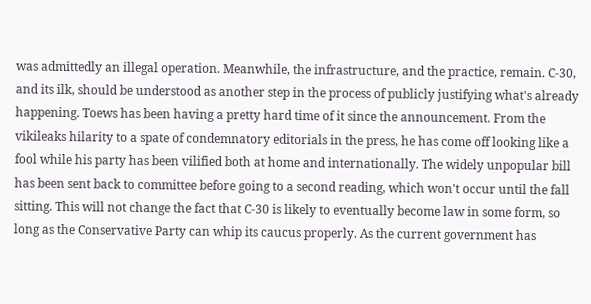was admittedly an illegal operation. Meanwhile, the infrastructure, and the practice, remain. C-30, and its ilk, should be understood as another step in the process of publicly justifying what's already happening. Toews has been having a pretty hard time of it since the announcement. From the vikileaks hilarity to a spate of condemnatory editorials in the press, he has come off looking like a fool while his party has been vilified both at home and internationally. The widely unpopular bill has been sent back to committee before going to a second reading, which won't occur until the fall sitting. This will not change the fact that C-30 is likely to eventually become law in some form, so long as the Conservative Party can whip its caucus properly. As the current government has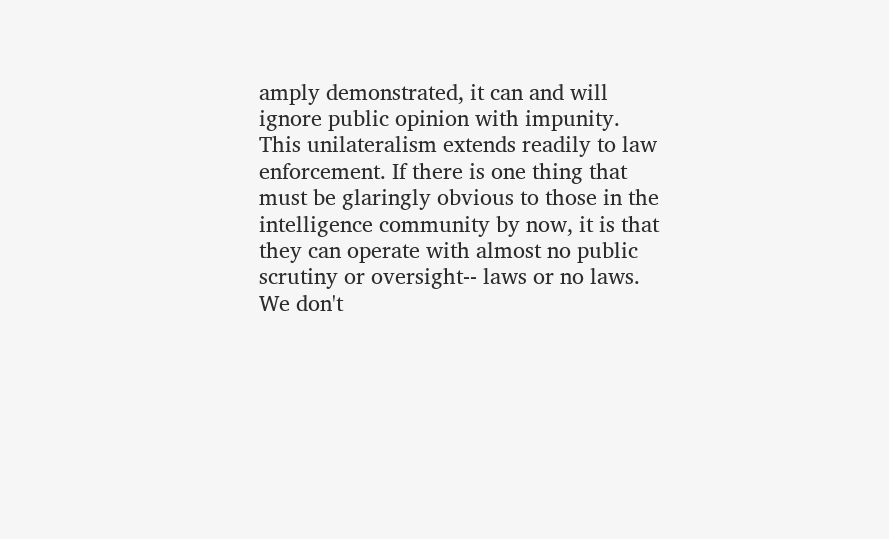amply demonstrated, it can and will ignore public opinion with impunity. This unilateralism extends readily to law enforcement. If there is one thing that must be glaringly obvious to those in the intelligence community by now, it is that they can operate with almost no public scrutiny or oversight-- laws or no laws. We don't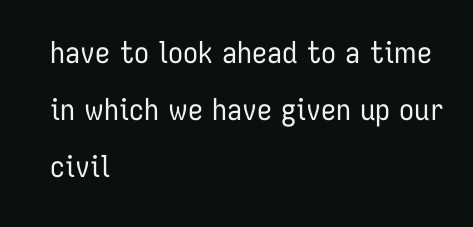have to look ahead to a time in which we have given up our civil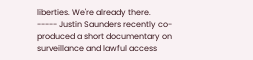liberties. We're already there.
----- Justin Saunders recently co-produced a short documentary on surveillance and lawful access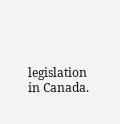legislation in Canada.